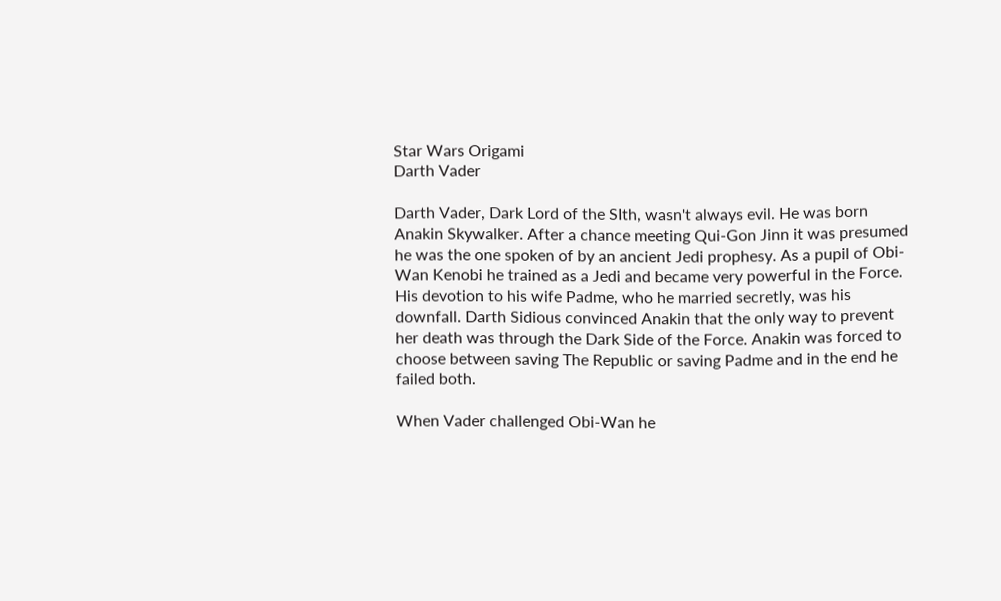Star Wars Origami
Darth Vader

Darth Vader, Dark Lord of the SIth, wasn't always evil. He was born Anakin Skywalker. After a chance meeting Qui-Gon Jinn it was presumed he was the one spoken of by an ancient Jedi prophesy. As a pupil of Obi-Wan Kenobi he trained as a Jedi and became very powerful in the Force. His devotion to his wife Padme, who he married secretly, was his downfall. Darth Sidious convinced Anakin that the only way to prevent her death was through the Dark Side of the Force. Anakin was forced to choose between saving The Republic or saving Padme and in the end he failed both.

When Vader challenged Obi-Wan he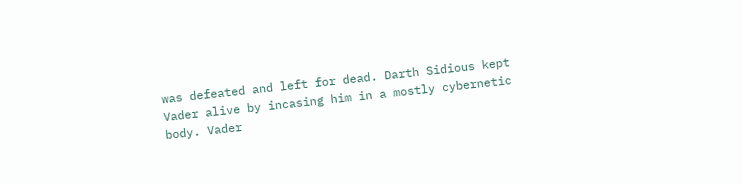was defeated and left for dead. Darth Sidious kept Vader alive by incasing him in a mostly cybernetic body. Vader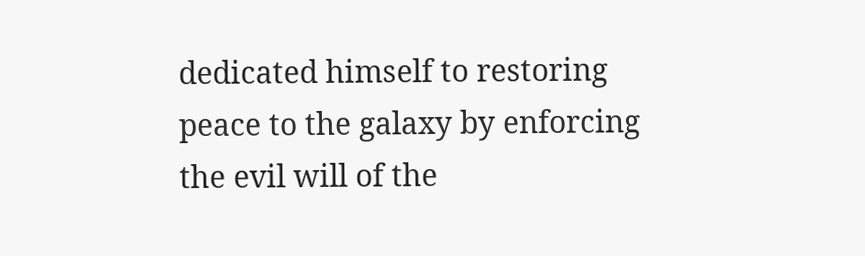dedicated himself to restoring peace to the galaxy by enforcing the evil will of the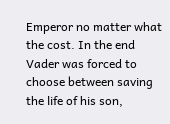Emperor no matter what the cost. In the end Vader was forced to choose between saving the life of his son,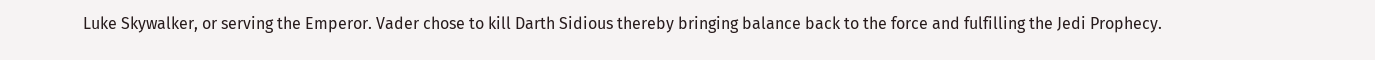Luke Skywalker, or serving the Emperor. Vader chose to kill Darth Sidious thereby bringing balance back to the force and fulfilling the Jedi Prophecy.